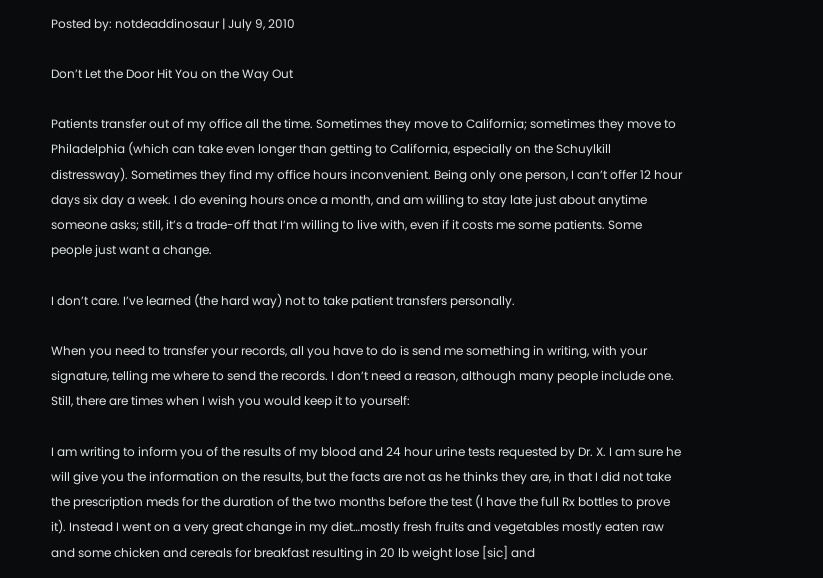Posted by: notdeaddinosaur | July 9, 2010

Don’t Let the Door Hit You on the Way Out

Patients transfer out of my office all the time. Sometimes they move to California; sometimes they move to Philadelphia (which can take even longer than getting to California, especially on the Schuylkill distressway). Sometimes they find my office hours inconvenient. Being only one person, I can’t offer 12 hour days six day a week. I do evening hours once a month, and am willing to stay late just about anytime someone asks; still, it’s a trade-off that I’m willing to live with, even if it costs me some patients. Some people just want a change.

I don’t care. I’ve learned (the hard way) not to take patient transfers personally.

When you need to transfer your records, all you have to do is send me something in writing, with your signature, telling me where to send the records. I don’t need a reason, although many people include one. Still, there are times when I wish you would keep it to yourself:

I am writing to inform you of the results of my blood and 24 hour urine tests requested by Dr. X. I am sure he will give you the information on the results, but the facts are not as he thinks they are, in that I did not take the prescription meds for the duration of the two months before the test (I have the full Rx bottles to prove it). Instead I went on a very great change in my diet…mostly fresh fruits and vegetables mostly eaten raw and some chicken and cereals for breakfast resulting in 20 lb weight lose [sic] and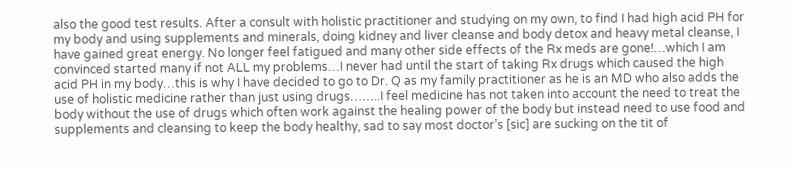also the good test results. After a consult with holistic practitioner and studying on my own, to find I had high acid PH for my body and using supplements and minerals, doing kidney and liver cleanse and body detox and heavy metal cleanse, I have gained great energy. No longer feel fatigued and many other side effects of the Rx meds are gone!…which I am convinced started many if not ALL my problems…I never had until the start of taking Rx drugs which caused the high acid PH in my body…this is why I have decided to go to Dr. Q as my family practitioner as he is an MD who also adds the use of holistic medicine rather than just using drugs……..I feel medicine has not taken into account the need to treat the body without the use of drugs which often work against the healing power of the body but instead need to use food and supplements and cleansing to keep the body healthy, sad to say most doctor’s [sic] are sucking on the tit of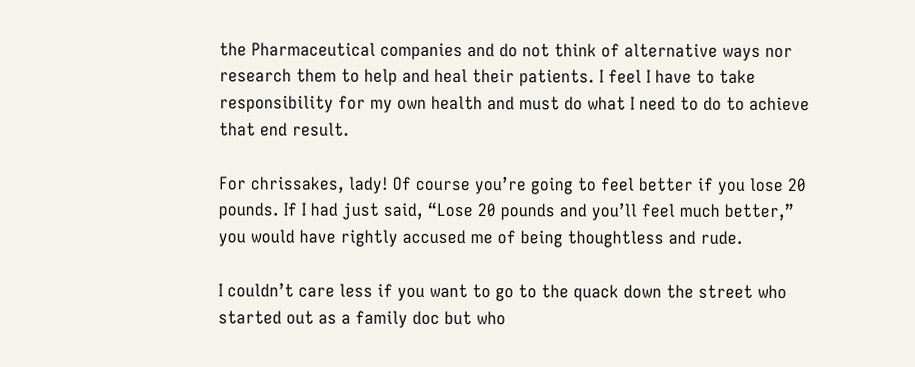the Pharmaceutical companies and do not think of alternative ways nor research them to help and heal their patients. I feel I have to take responsibility for my own health and must do what I need to do to achieve that end result.

For chrissakes, lady! Of course you’re going to feel better if you lose 20 pounds. If I had just said, “Lose 20 pounds and you’ll feel much better,” you would have rightly accused me of being thoughtless and rude.

I couldn’t care less if you want to go to the quack down the street who started out as a family doc but who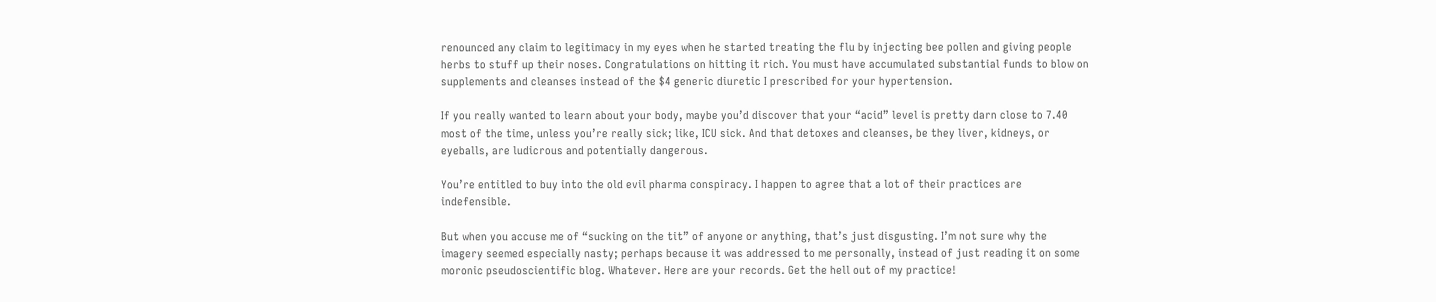renounced any claim to legitimacy in my eyes when he started treating the flu by injecting bee pollen and giving people herbs to stuff up their noses. Congratulations on hitting it rich. You must have accumulated substantial funds to blow on supplements and cleanses instead of the $4 generic diuretic I prescribed for your hypertension.

If you really wanted to learn about your body, maybe you’d discover that your “acid” level is pretty darn close to 7.40 most of the time, unless you’re really sick; like, ICU sick. And that detoxes and cleanses, be they liver, kidneys, or eyeballs, are ludicrous and potentially dangerous.

You’re entitled to buy into the old evil pharma conspiracy. I happen to agree that a lot of their practices are indefensible.

But when you accuse me of “sucking on the tit” of anyone or anything, that’s just disgusting. I’m not sure why the imagery seemed especially nasty; perhaps because it was addressed to me personally, instead of just reading it on some moronic pseudoscientific blog. Whatever. Here are your records. Get the hell out of my practice!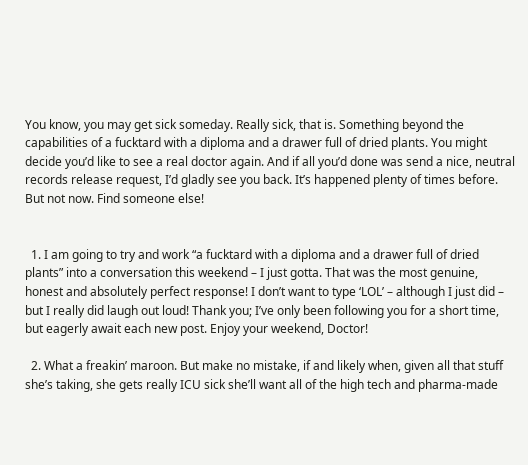You know, you may get sick someday. Really sick, that is. Something beyond the capabilities of a fucktard with a diploma and a drawer full of dried plants. You might decide you’d like to see a real doctor again. And if all you’d done was send a nice, neutral records release request, I’d gladly see you back. It’s happened plenty of times before. But not now. Find someone else!


  1. I am going to try and work “a fucktard with a diploma and a drawer full of dried plants” into a conversation this weekend – I just gotta. That was the most genuine, honest and absolutely perfect response! I don’t want to type ‘LOL’ – although I just did – but I really did laugh out loud! Thank you; I’ve only been following you for a short time, but eagerly await each new post. Enjoy your weekend, Doctor!

  2. What a freakin’ maroon. But make no mistake, if and likely when, given all that stuff she’s taking, she gets really ICU sick she’ll want all of the high tech and pharma-made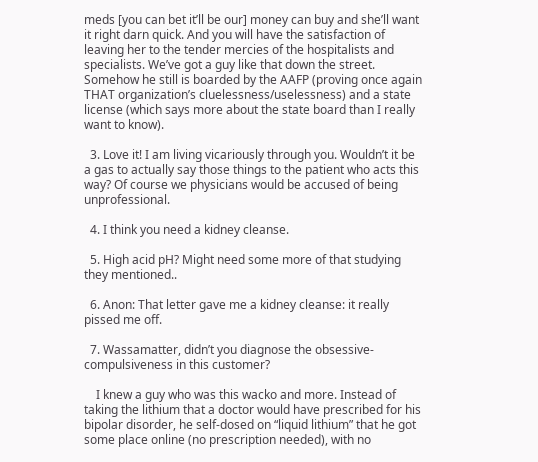meds [you can bet it’ll be our] money can buy and she’ll want it right darn quick. And you will have the satisfaction of leaving her to the tender mercies of the hospitalists and specialists. We’ve got a guy like that down the street. Somehow he still is boarded by the AAFP (proving once again THAT organization’s cluelessness/uselessness) and a state license (which says more about the state board than I really want to know).

  3. Love it! I am living vicariously through you. Wouldn’t it be a gas to actually say those things to the patient who acts this way? Of course we physicians would be accused of being unprofessional.

  4. I think you need a kidney cleanse.

  5. High acid pH? Might need some more of that studying they mentioned..

  6. Anon: That letter gave me a kidney cleanse: it really pissed me off.

  7. Wassamatter, didn’t you diagnose the obsessive-compulsiveness in this customer?

    I knew a guy who was this wacko and more. Instead of taking the lithium that a doctor would have prescribed for his bipolar disorder, he self-dosed on “liquid lithium” that he got some place online (no prescription needed), with no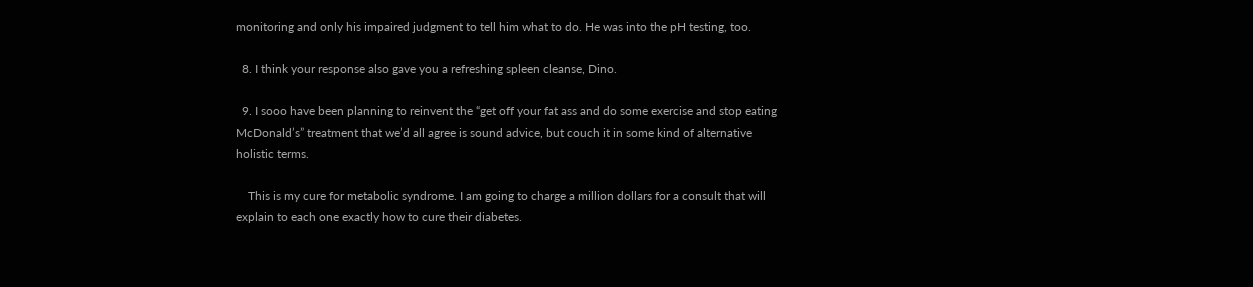monitoring and only his impaired judgment to tell him what to do. He was into the pH testing, too.

  8. I think your response also gave you a refreshing spleen cleanse, Dino.

  9. I sooo have been planning to reinvent the “get off your fat ass and do some exercise and stop eating McDonald’s” treatment that we’d all agree is sound advice, but couch it in some kind of alternative holistic terms.

    This is my cure for metabolic syndrome. I am going to charge a million dollars for a consult that will explain to each one exactly how to cure their diabetes.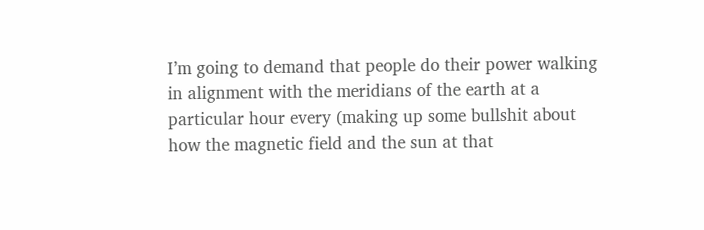I’m going to demand that people do their power walking in alignment with the meridians of the earth at a particular hour every (making up some bullshit about how the magnetic field and the sun at that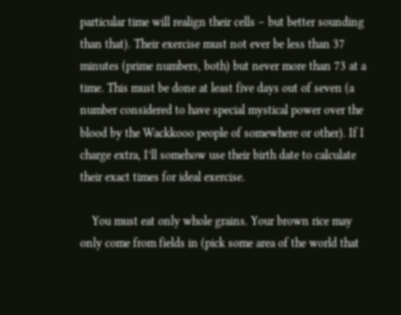particular time will realign their cells – but better sounding than that). Their exercise must not ever be less than 37 minutes (prime numbers, both) but never more than 73 at a time. This must be done at least five days out of seven (a number considered to have special mystical power over the blood by the Wackkooo people of somewhere or other). If I charge extra, I’ll somehow use their birth date to calculate their exact times for ideal exercise.

    You must eat only whole grains. Your brown rice may only come from fields in (pick some area of the world that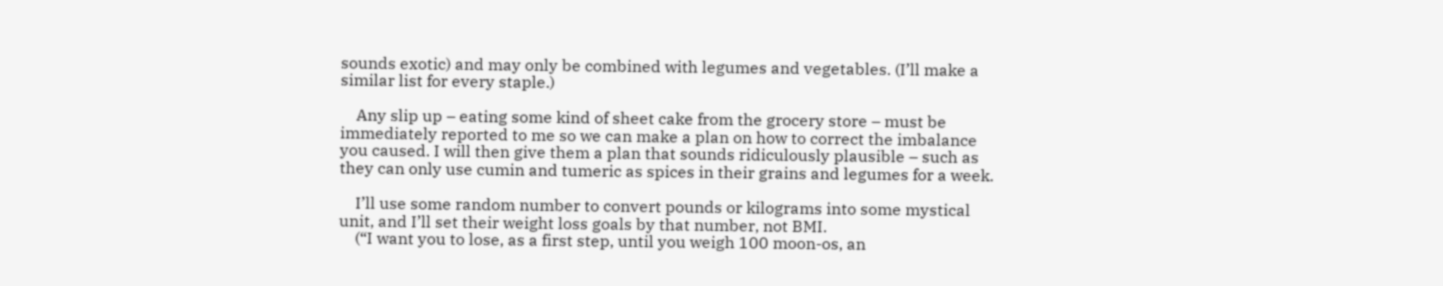sounds exotic) and may only be combined with legumes and vegetables. (I’ll make a similar list for every staple.)

    Any slip up – eating some kind of sheet cake from the grocery store – must be immediately reported to me so we can make a plan on how to correct the imbalance you caused. I will then give them a plan that sounds ridiculously plausible – such as they can only use cumin and tumeric as spices in their grains and legumes for a week.

    I’ll use some random number to convert pounds or kilograms into some mystical unit, and I’ll set their weight loss goals by that number, not BMI.
    (“I want you to lose, as a first step, until you weigh 100 moon-os, an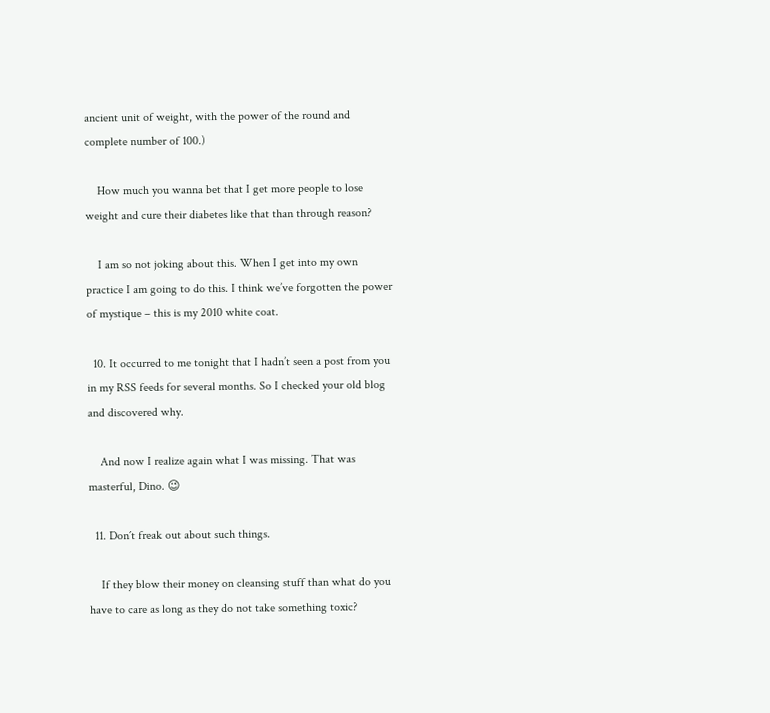ancient unit of weight, with the power of the round and complete number of 100.)

    How much you wanna bet that I get more people to lose weight and cure their diabetes like that than through reason?

    I am so not joking about this. When I get into my own practice I am going to do this. I think we’ve forgotten the power of mystique – this is my 2010 white coat.

  10. It occurred to me tonight that I hadn’t seen a post from you in my RSS feeds for several months. So I checked your old blog and discovered why.

    And now I realize again what I was missing. That was masterful, Dino. 😉

  11. Don´t freak out about such things.

    If they blow their money on cleansing stuff than what do you have to care as long as they do not take something toxic?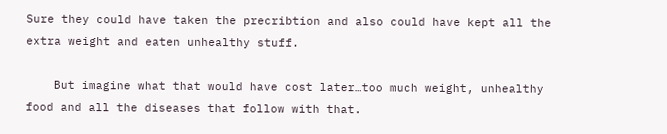Sure they could have taken the precribtion and also could have kept all the extra weight and eaten unhealthy stuff.

    But imagine what that would have cost later…too much weight, unhealthy food and all the diseases that follow with that.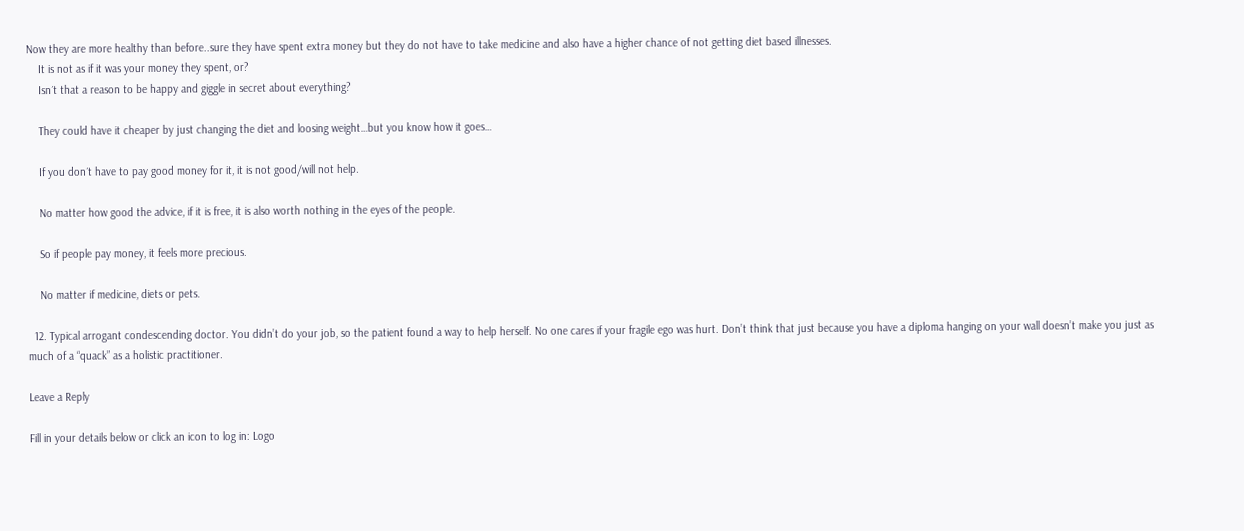Now they are more healthy than before..sure they have spent extra money but they do not have to take medicine and also have a higher chance of not getting diet based illnesses.
    It is not as if it was your money they spent, or?
    Isn´t that a reason to be happy and giggle in secret about everything?

    They could have it cheaper by just changing the diet and loosing weight…but you know how it goes…

    If you don´t have to pay good money for it, it is not good/will not help.

    No matter how good the advice, if it is free, it is also worth nothing in the eyes of the people.

    So if people pay money, it feels more precious.

    No matter if medicine, diets or pets.

  12. Typical arrogant condescending doctor. You didn’t do your job, so the patient found a way to help herself. No one cares if your fragile ego was hurt. Don’t think that just because you have a diploma hanging on your wall doesn’t make you just as much of a “quack” as a holistic practitioner.

Leave a Reply

Fill in your details below or click an icon to log in: Logo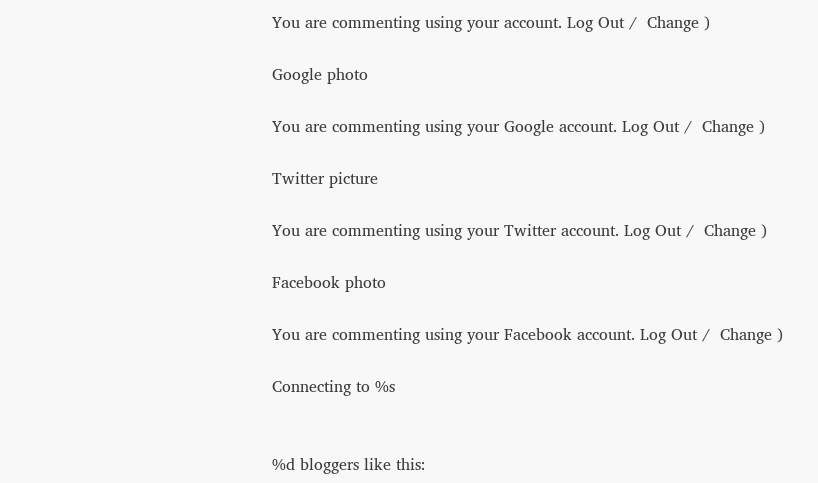You are commenting using your account. Log Out /  Change )

Google photo

You are commenting using your Google account. Log Out /  Change )

Twitter picture

You are commenting using your Twitter account. Log Out /  Change )

Facebook photo

You are commenting using your Facebook account. Log Out /  Change )

Connecting to %s


%d bloggers like this: